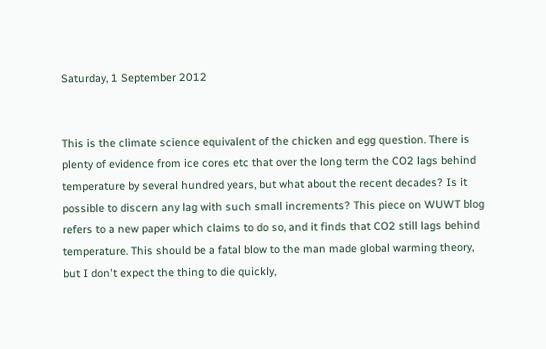Saturday, 1 September 2012


This is the climate science equivalent of the chicken and egg question. There is plenty of evidence from ice cores etc that over the long term the CO2 lags behind temperature by several hundred years, but what about the recent decades? Is it possible to discern any lag with such small increments? This piece on WUWT blog refers to a new paper which claims to do so, and it finds that CO2 still lags behind temperature. This should be a fatal blow to the man made global warming theory, but I don't expect the thing to die quickly,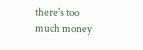there's too much money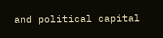and political capital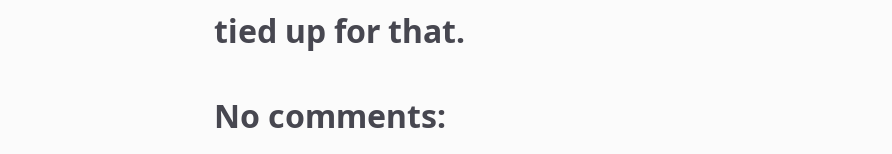tied up for that.

No comments: